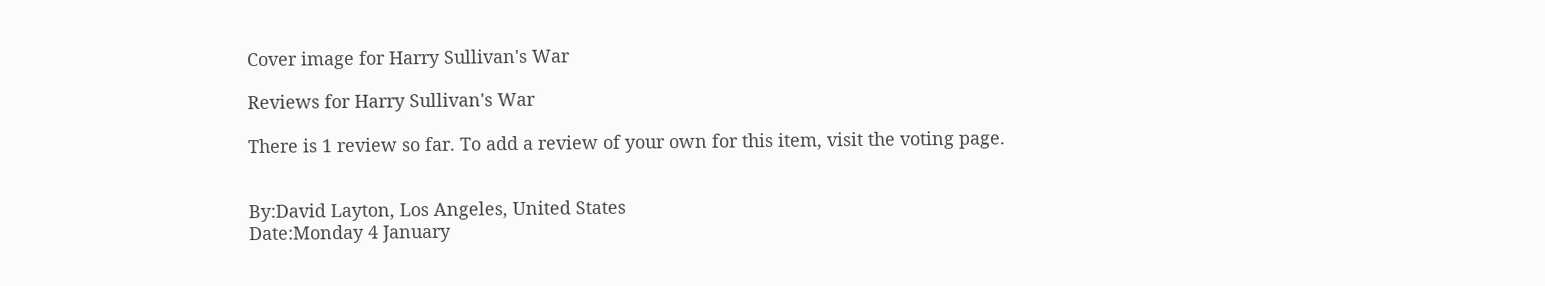Cover image for Harry Sullivan's War

Reviews for Harry Sullivan's War

There is 1 review so far. To add a review of your own for this item, visit the voting page.


By:David Layton, Los Angeles, United States
Date:Monday 4 January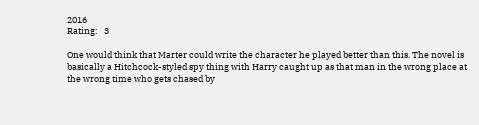2016
Rating:   3

One would think that Marter could write the character he played better than this. The novel is basically a Hitchcock-styled spy thing with Harry caught up as that man in the wrong place at the wrong time who gets chased by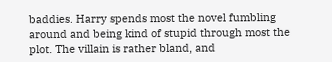baddies. Harry spends most the novel fumbling around and being kind of stupid through most the plot. The villain is rather bland, and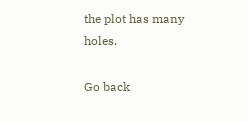the plot has many holes.

Go back